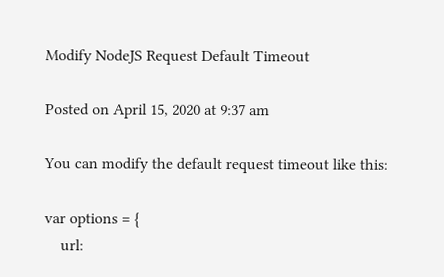Modify NodeJS Request Default Timeout

Posted on April 15, 2020 at 9:37 am

You can modify the default request timeout like this:

var options = {
    url: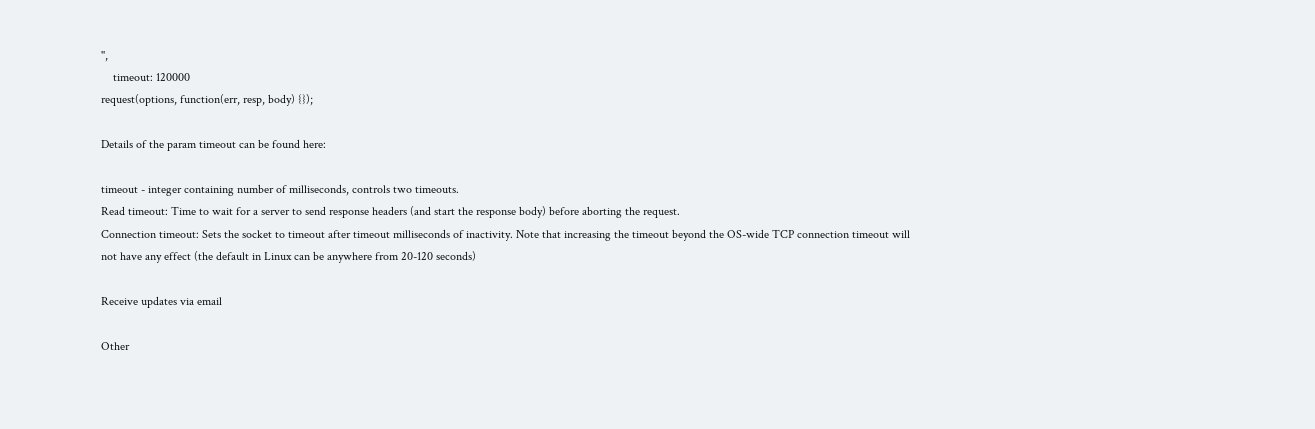'',
    timeout: 120000
request(options, function(err, resp, body) {});

Details of the param timeout can be found here:

timeout - integer containing number of milliseconds, controls two timeouts.
Read timeout: Time to wait for a server to send response headers (and start the response body) before aborting the request.
Connection timeout: Sets the socket to timeout after timeout milliseconds of inactivity. Note that increasing the timeout beyond the OS-wide TCP connection timeout will not have any effect (the default in Linux can be anywhere from 20-120 seconds)

Receive updates via email

Other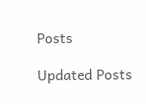Posts

Updated Posts